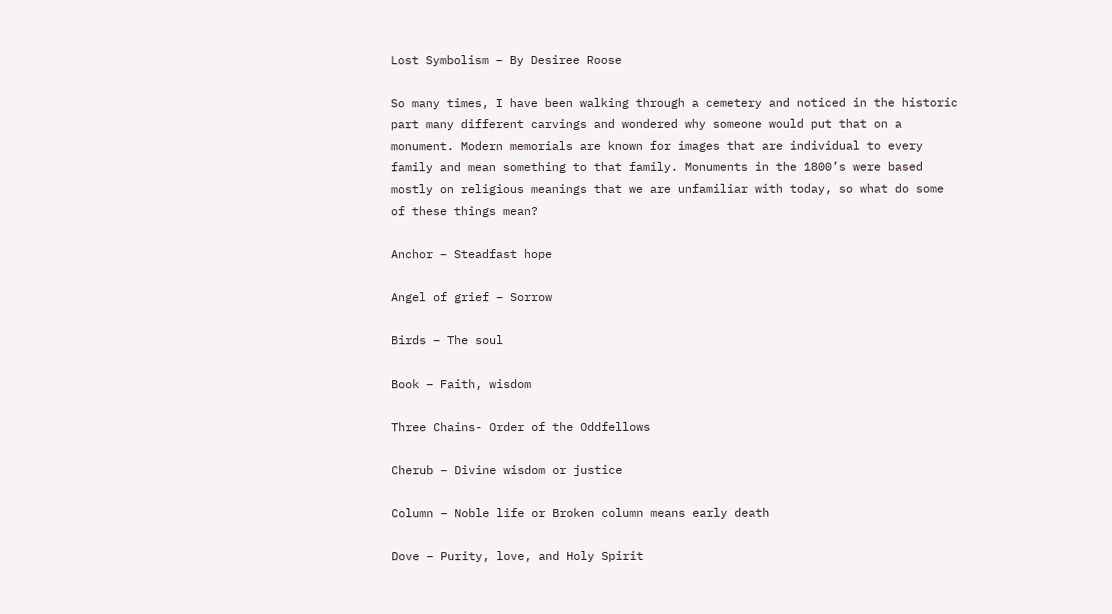Lost Symbolism – By Desiree Roose

So many times, I have been walking through a cemetery and noticed in the historic part many different carvings and wondered why someone would put that on a monument. Modern memorials are known for images that are individual to every family and mean something to that family. Monuments in the 1800’s were based mostly on religious meanings that we are unfamiliar with today, so what do some of these things mean?

Anchor – Steadfast hope

Angel of grief – Sorrow

Birds – The soul

Book – Faith, wisdom

Three Chains- Order of the Oddfellows

Cherub – Divine wisdom or justice

Column – Noble life or Broken column means early death

Dove – Purity, love, and Holy Spirit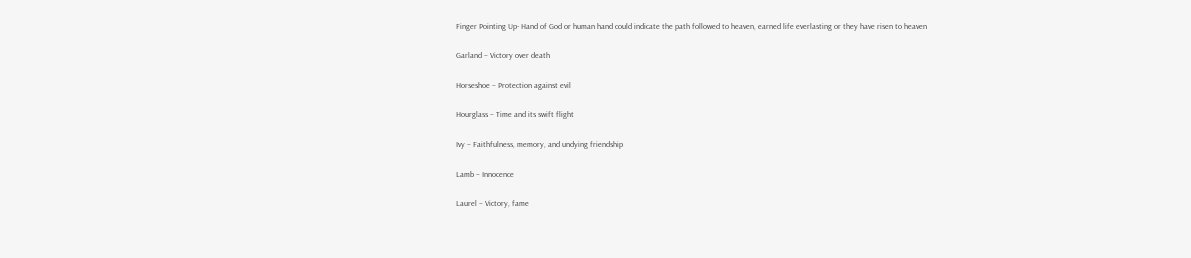Finger Pointing Up- Hand of God or human hand could indicate the path followed to heaven, earned life everlasting or they have risen to heaven

Garland – Victory over death

Horseshoe – Protection against evil

Hourglass – Time and its swift flight

Ivy – Faithfulness, memory, and undying friendship

Lamb – Innocence

Laurel – Victory, fame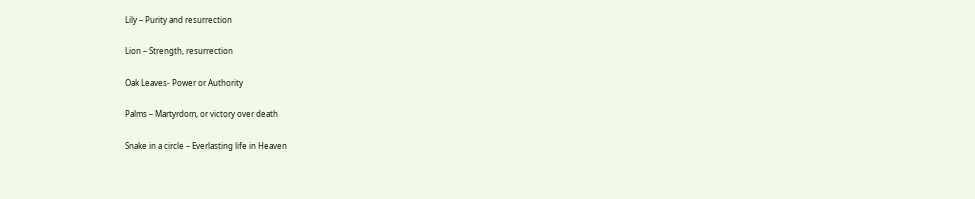Lily – Purity and resurrection

Lion – Strength, resurrection

Oak Leaves- Power or Authority

Palms – Martyrdom, or victory over death

Snake in a circle – Everlasting life in Heaven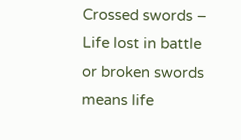Crossed swords – Life lost in battle or broken swords means life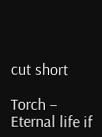cut short

Torch – Eternal life if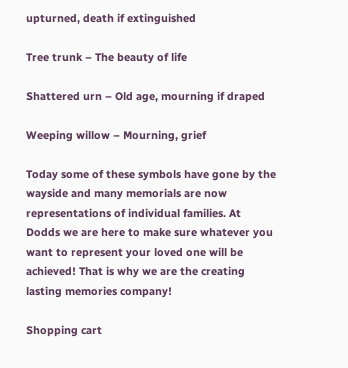upturned, death if extinguished

Tree trunk – The beauty of life

Shattered urn – Old age, mourning if draped

Weeping willow – Mourning, grief

Today some of these symbols have gone by the wayside and many memorials are now representations of individual families. At Dodds we are here to make sure whatever you want to represent your loved one will be achieved! That is why we are the creating lasting memories company!

Shopping cart